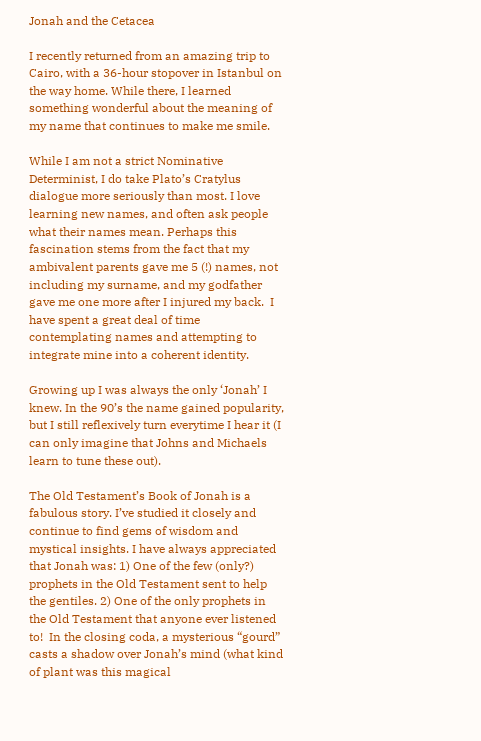Jonah and the Cetacea

I recently returned from an amazing trip to Cairo, with a 36-hour stopover in Istanbul on the way home. While there, I learned something wonderful about the meaning of my name that continues to make me smile.

While I am not a strict Nominative Determinist, I do take Plato’s Cratylus dialogue more seriously than most. I love learning new names, and often ask people what their names mean. Perhaps this fascination stems from the fact that my ambivalent parents gave me 5 (!) names, not including my surname, and my godfather gave me one more after I injured my back.  I have spent a great deal of time contemplating names and attempting to integrate mine into a coherent identity.

Growing up I was always the only ‘Jonah’ I knew. In the 90’s the name gained popularity, but I still reflexively turn everytime I hear it (I can only imagine that Johns and Michaels learn to tune these out).

The Old Testament’s Book of Jonah is a fabulous story. I’ve studied it closely and continue to find gems of wisdom and mystical insights. I have always appreciated that Jonah was: 1) One of the few (only?) prophets in the Old Testament sent to help the gentiles. 2) One of the only prophets in the Old Testament that anyone ever listened to!  In the closing coda, a mysterious “gourd” casts a shadow over Jonah’s mind (what kind of plant was this magical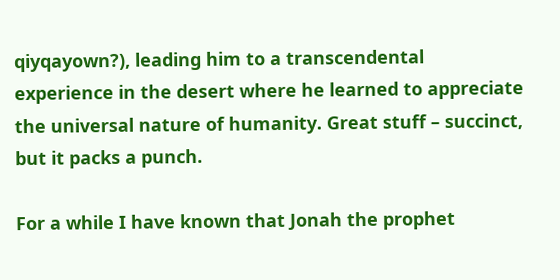qiyqayown?), leading him to a transcendental experience in the desert where he learned to appreciate the universal nature of humanity. Great stuff – succinct, but it packs a punch.

For a while I have known that Jonah the prophet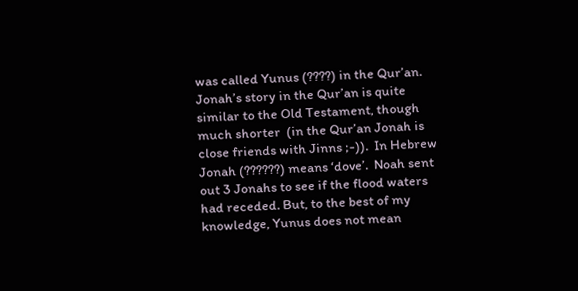was called Yunus (????) in the Qur’an. Jonah’s story in the Qur’an is quite similar to the Old Testament, though much shorter  (in the Qur’an Jonah is close friends with Jinns ;-)).  In Hebrew Jonah (??????) means ‘dove’.  Noah sent out 3 Jonahs to see if the flood waters had receded. But, to the best of my knowledge, Yunus does not mean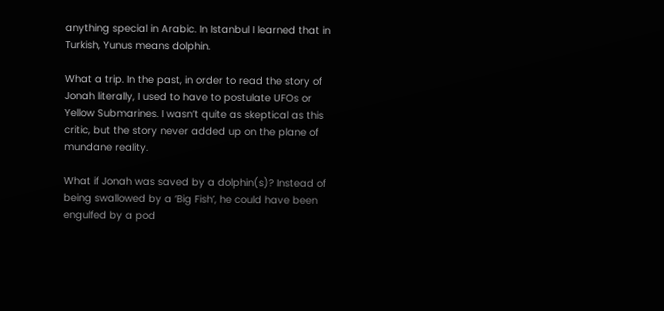anything special in Arabic. In Istanbul I learned that in Turkish, Yunus means dolphin.

What a trip. In the past, in order to read the story of Jonah literally, I used to have to postulate UFOs or Yellow Submarines. I wasn’t quite as skeptical as this critic, but the story never added up on the plane of mundane reality.

What if Jonah was saved by a dolphin(s)? Instead of being swallowed by a ‘Big Fish’, he could have been engulfed by a pod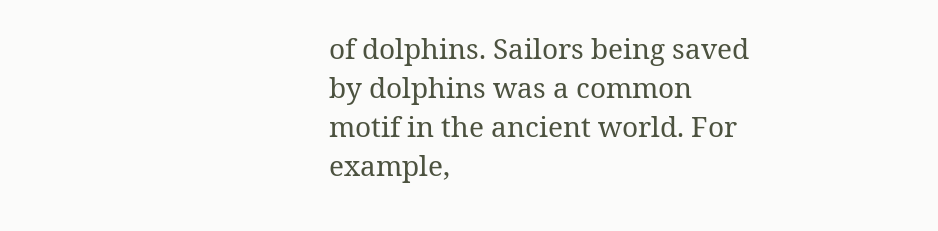of dolphins. Sailors being saved by dolphins was a common motif in the ancient world. For example,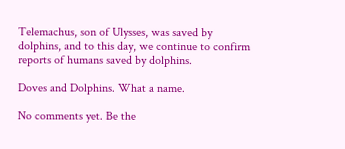Telemachus, son of Ulysses, was saved by dolphins, and to this day, we continue to confirm reports of humans saved by dolphins.

Doves and Dolphins. What a name.

No comments yet. Be the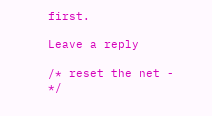first.

Leave a reply

/* reset the net - */